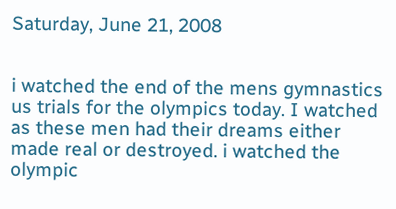Saturday, June 21, 2008


i watched the end of the mens gymnastics us trials for the olympics today. I watched as these men had their dreams either made real or destroyed. i watched the olympic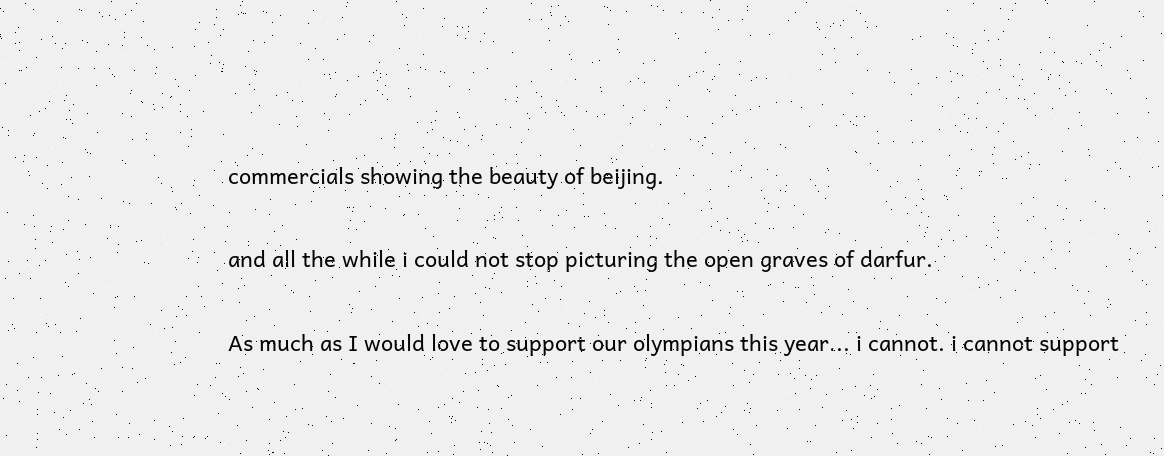commercials showing the beauty of beijing.

and all the while i could not stop picturing the open graves of darfur.

As much as I would love to support our olympians this year... i cannot. i cannot support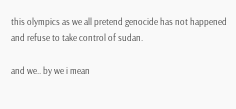this olympics as we all pretend genocide has not happened and refuse to take control of sudan.

and we.. by we i mean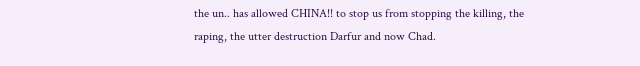the un.. has allowed CHINA!! to stop us from stopping the killing, the raping, the utter destruction Darfur and now Chad.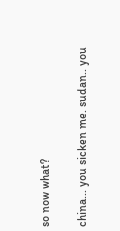so now what?

china... you sicken me. sudan.. you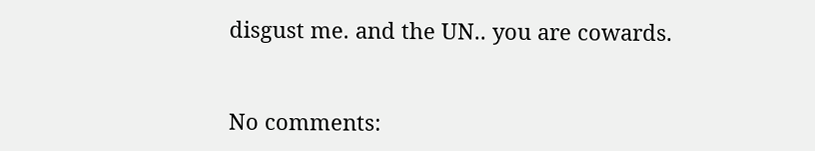disgust me. and the UN.. you are cowards.


No comments: